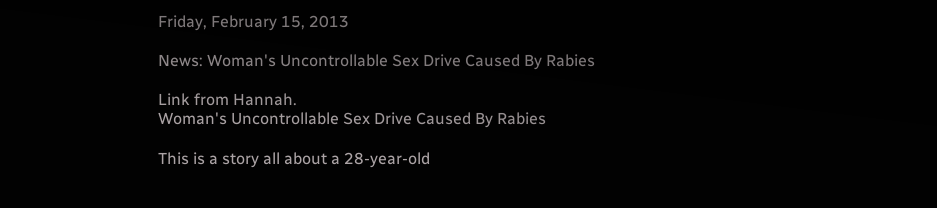Friday, February 15, 2013

News: Woman's Uncontrollable Sex Drive Caused By Rabies

Link from Hannah.
Woman's Uncontrollable Sex Drive Caused By Rabies

This is a story all about a 28-year-old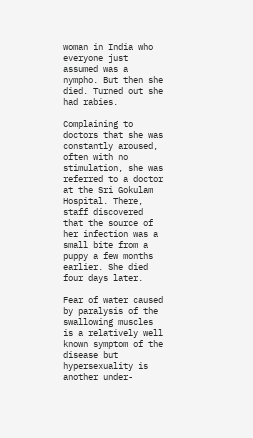woman in India who everyone just assumed was a nympho. But then she died. Turned out she had rabies.

Complaining to doctors that she was constantly aroused, often with no stimulation, she was referred to a doctor at the Sri Gokulam Hospital. There, staff discovered that the source of her infection was a small bite from a puppy a few months earlier. She died four days later.

Fear of water caused by paralysis of the swallowing muscles is a relatively well known symptom of the disease but hypersexuality is another under-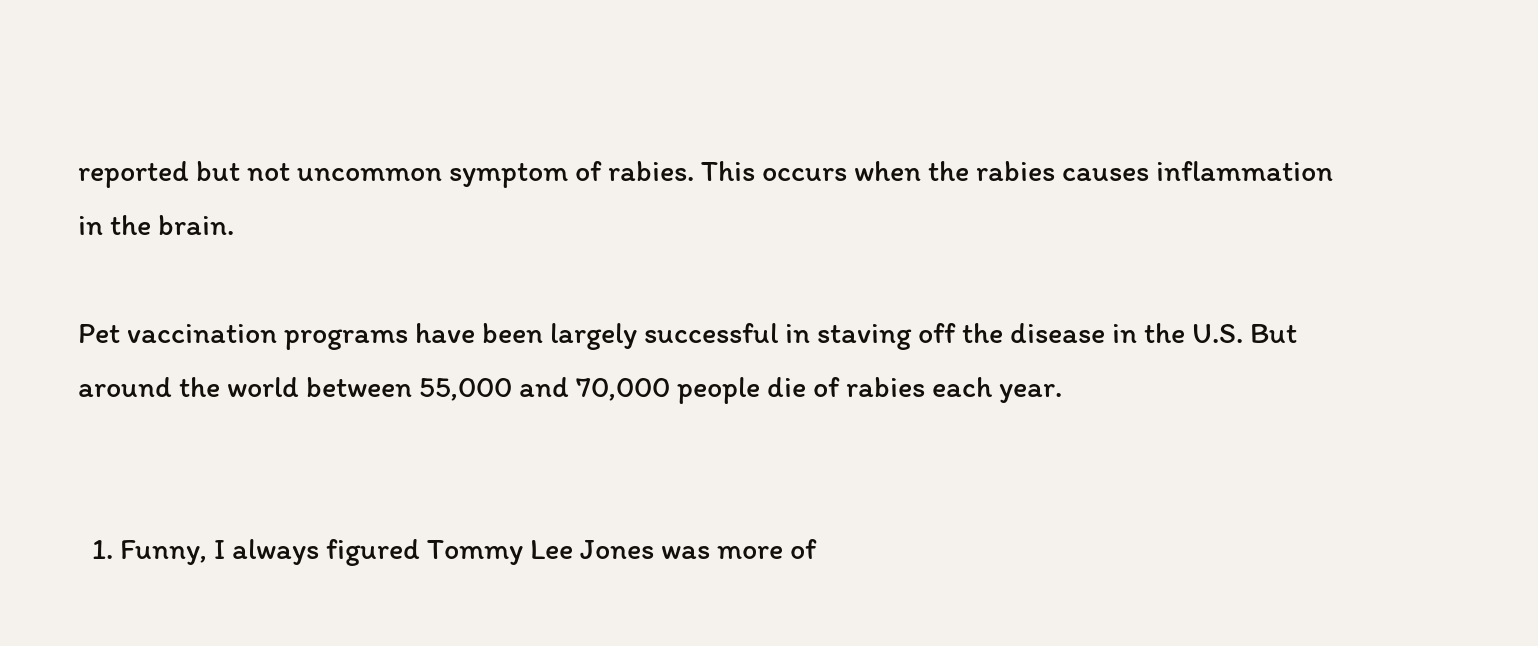reported but not uncommon symptom of rabies. This occurs when the rabies causes inflammation in the brain.

Pet vaccination programs have been largely successful in staving off the disease in the U.S. But around the world between 55,000 and 70,000 people die of rabies each year.


  1. Funny, I always figured Tommy Lee Jones was more of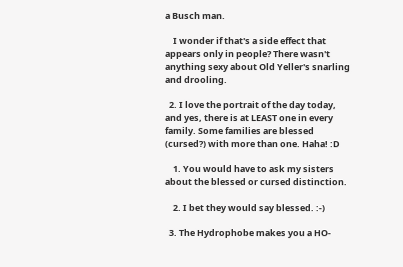a Busch man.

    I wonder if that's a side effect that appears only in people? There wasn't anything sexy about Old Yeller's snarling and drooling.

  2. I love the portrait of the day today, and yes, there is at LEAST one in every family. Some families are blessed (cursed?) with more than one. Haha! :D

    1. You would have to ask my sisters about the blessed or cursed distinction.

    2. I bet they would say blessed. :-)

  3. The Hydrophobe makes you a HO-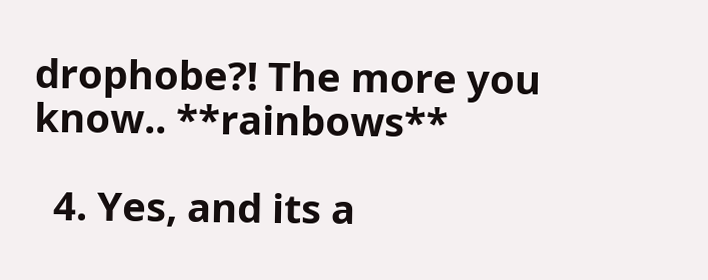drophobe?! The more you know.. **rainbows**

  4. Yes, and its a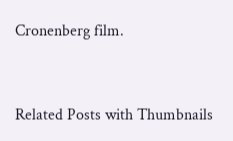Cronenberg film.



Related Posts with Thumbnails